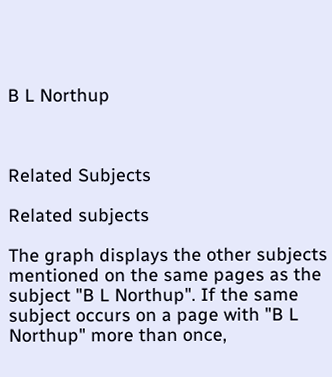B L Northup



Related Subjects

Related subjects

The graph displays the other subjects mentioned on the same pages as the subject "B L Northup". If the same subject occurs on a page with "B L Northup" more than once,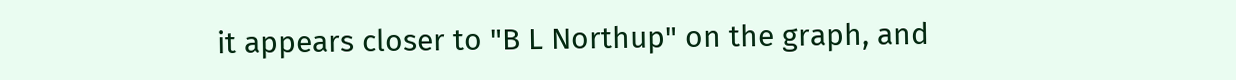it appears closer to "B L Northup" on the graph, and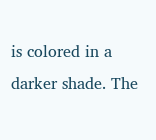is colored in a darker shade. The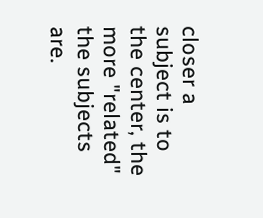closer a subject is to the center, the more "related" the subjects are.